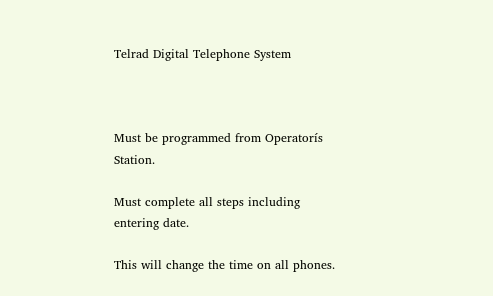Telrad Digital Telephone System



Must be programmed from Operatorís Station.

Must complete all steps including entering date.

This will change the time on all phones.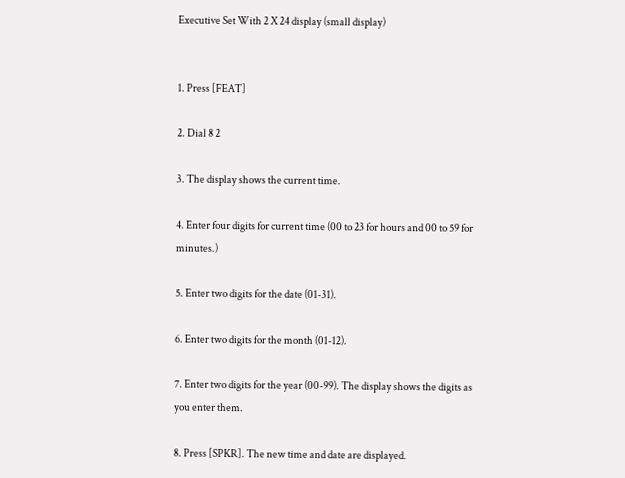Executive Set With 2 X 24 display (small display)


1. Press [FEAT]

2. Dial 8 2

3. The display shows the current time.

4. Enter four digits for current time (00 to 23 for hours and 00 to 59 for minutes.)

5. Enter two digits for the date (01-31).

6. Enter two digits for the month (01-12).

7. Enter two digits for the year (00-99). The display shows the digits as you enter them.

8. Press [SPKR]. The new time and date are displayed.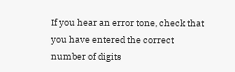If you hear an error tone, check that you have entered the correct number of digits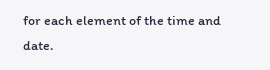for each element of the time and date.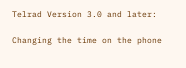Telrad Version 3.0 and later:

Changing the time on the phone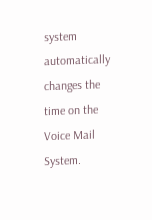system automatically changes the time on the Voice Mail System.